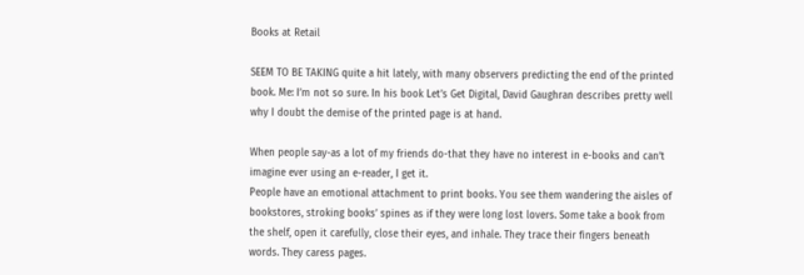Books at Retail

SEEM TO BE TAKING quite a hit lately, with many observers predicting the end of the printed book. Me: I’m not so sure. In his book Let’s Get Digital, David Gaughran describes pretty well why I doubt the demise of the printed page is at hand.

When people say-as a lot of my friends do-that they have no interest in e-books and can’t imagine ever using an e-reader, I get it.
People have an emotional attachment to print books. You see them wandering the aisles of bookstores, stroking books’ spines as if they were long lost lovers. Some take a book from the shelf, open it carefully, close their eyes, and inhale. They trace their fingers beneath words. They caress pages.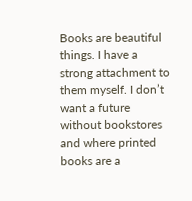Books are beautiful things. I have a strong attachment to them myself. I don’t want a future without bookstores and where printed books are a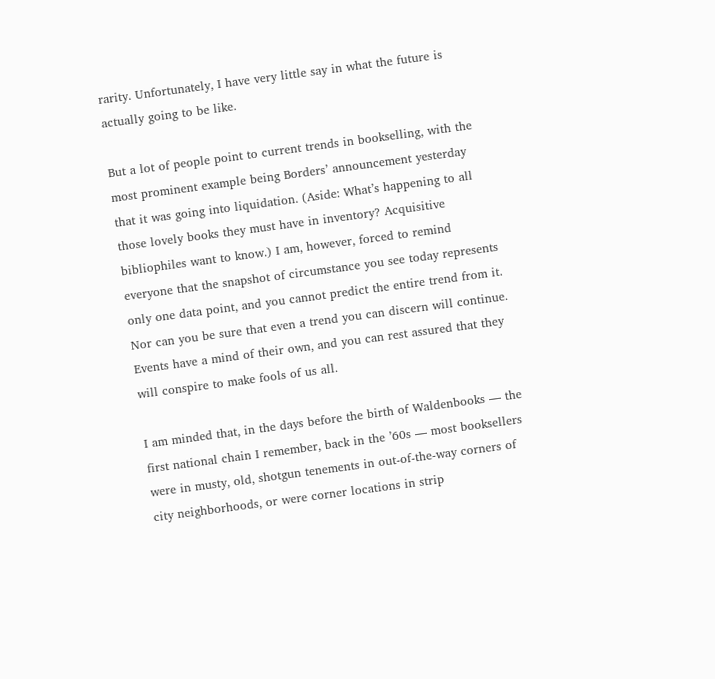rarity. Unfortunately, I have very little say in what the future is actually going to be like.

But a lot of people point to current trends in bookselling, with the most prominent example being Borders’ announcement yesterday that it was going into liquidation. (Aside: What’s happening to all those lovely books they must have in inventory? Acquisitive bibliophiles want to know.) I am, however, forced to remind everyone that the snapshot of circumstance you see today represents only one data point, and you cannot predict the entire trend from it. Nor can you be sure that even a trend you can discern will continue. Events have a mind of their own, and you can rest assured that they will conspire to make fools of us all.

I am minded that, in the days before the birth of Waldenbooks — the first national chain I remember, back in the ’60s — most booksellers were in musty, old, shotgun tenements in out-of-the-way corners of city neighborhoods, or were corner locations in strip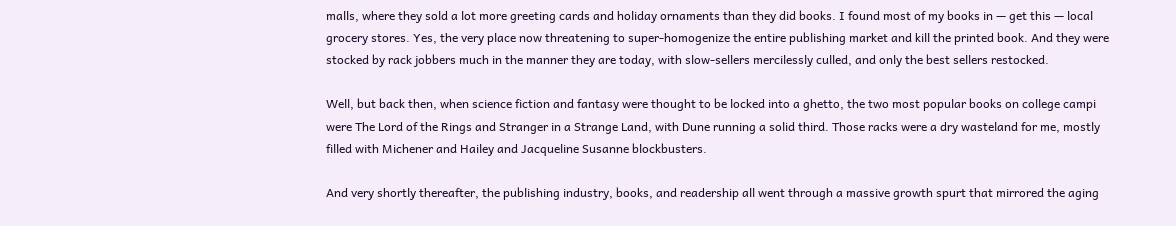malls, where they sold a lot more greeting cards and holiday ornaments than they did books. I found most of my books in — get this — local grocery stores. Yes, the very place now threatening to super-homogenize the entire publishing market and kill the printed book. And they were stocked by rack jobbers much in the manner they are today, with slow-sellers mercilessly culled, and only the best sellers restocked.

Well, but back then, when science fiction and fantasy were thought to be locked into a ghetto, the two most popular books on college campi were The Lord of the Rings and Stranger in a Strange Land, with Dune running a solid third. Those racks were a dry wasteland for me, mostly filled with Michener and Hailey and Jacqueline Susanne blockbusters.

And very shortly thereafter, the publishing industry, books, and readership all went through a massive growth spurt that mirrored the aging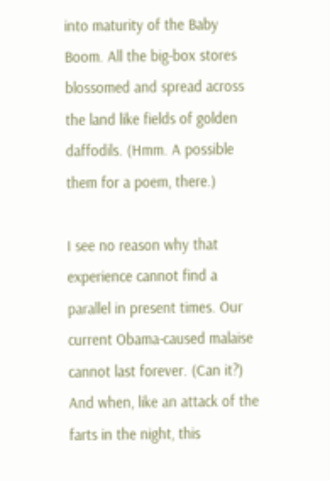into maturity of the Baby Boom. All the big-box stores blossomed and spread across the land like fields of golden daffodils. (Hmm. A possible them for a poem, there.)

I see no reason why that experience cannot find a parallel in present times. Our current Obama-caused malaise cannot last forever. (Can it?) And when, like an attack of the farts in the night, this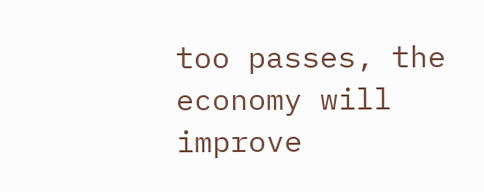too passes, the economy will improve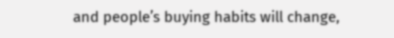and people’s buying habits will change,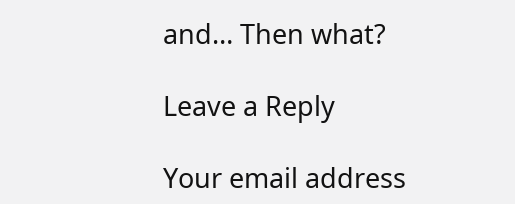and… Then what?

Leave a Reply

Your email address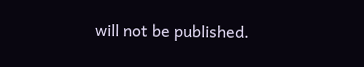will not be published.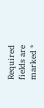Required fields are marked *